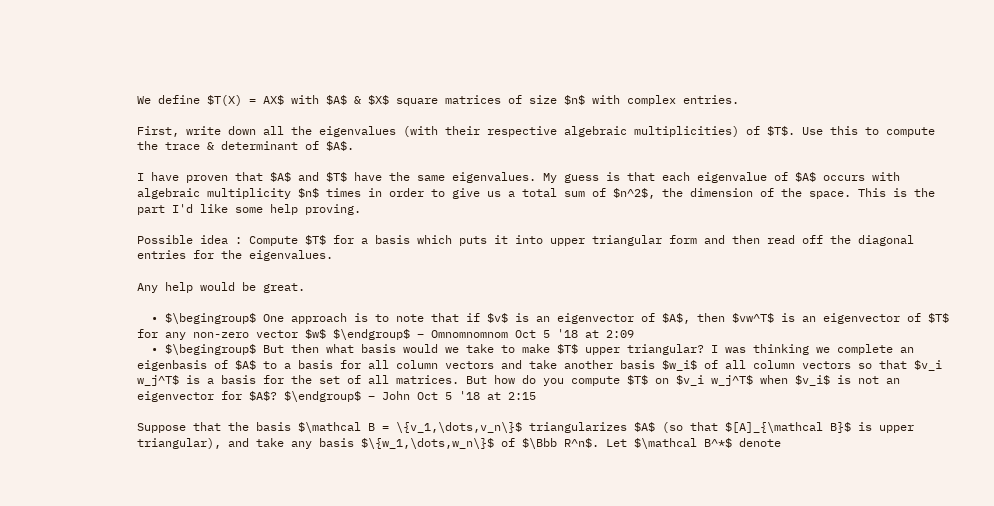We define $T(X) = AX$ with $A$ & $X$ square matrices of size $n$ with complex entries.

First, write down all the eigenvalues (with their respective algebraic multiplicities) of $T$. Use this to compute the trace & determinant of $A$.

I have proven that $A$ and $T$ have the same eigenvalues. My guess is that each eigenvalue of $A$ occurs with algebraic multiplicity $n$ times in order to give us a total sum of $n^2$, the dimension of the space. This is the part I'd like some help proving.

Possible idea : Compute $T$ for a basis which puts it into upper triangular form and then read off the diagonal entries for the eigenvalues.

Any help would be great.

  • $\begingroup$ One approach is to note that if $v$ is an eigenvector of $A$, then $vw^T$ is an eigenvector of $T$ for any non-zero vector $w$ $\endgroup$ – Omnomnomnom Oct 5 '18 at 2:09
  • $\begingroup$ But then what basis would we take to make $T$ upper triangular? I was thinking we complete an eigenbasis of $A$ to a basis for all column vectors and take another basis $w_i$ of all column vectors so that $v_i w_j^T$ is a basis for the set of all matrices. But how do you compute $T$ on $v_i w_j^T$ when $v_i$ is not an eigenvector for $A$? $\endgroup$ – John Oct 5 '18 at 2:15

Suppose that the basis $\mathcal B = \{v_1,\dots,v_n\}$ triangularizes $A$ (so that $[A]_{\mathcal B}$ is upper triangular), and take any basis $\{w_1,\dots,w_n\}$ of $\Bbb R^n$. Let $\mathcal B^*$ denote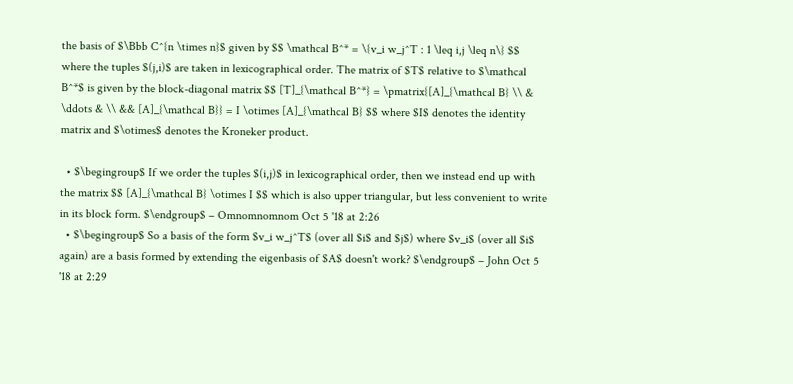the basis of $\Bbb C^{n \times n}$ given by $$ \mathcal B^* = \{v_i w_j^T : 1 \leq i,j \leq n\} $$ where the tuples $(j,i)$ are taken in lexicographical order. The matrix of $T$ relative to $\mathcal B^*$ is given by the block-diagonal matrix $$ [T]_{\mathcal B^*} = \pmatrix{[A]_{\mathcal B} \\ & \ddots & \\ && [A]_{\mathcal B}} = I \otimes [A]_{\mathcal B} $$ where $I$ denotes the identity matrix and $\otimes$ denotes the Kroneker product.

  • $\begingroup$ If we order the tuples $(i,j)$ in lexicographical order, then we instead end up with the matrix $$ [A]_{\mathcal B} \otimes I $$ which is also upper triangular, but less convenient to write in its block form. $\endgroup$ – Omnomnomnom Oct 5 '18 at 2:26
  • $\begingroup$ So a basis of the form $v_i w_j^T$ (over all $i$ and $j$) where $v_i$ (over all $i$ again) are a basis formed by extending the eigenbasis of $A$ doesn't work? $\endgroup$ – John Oct 5 '18 at 2:29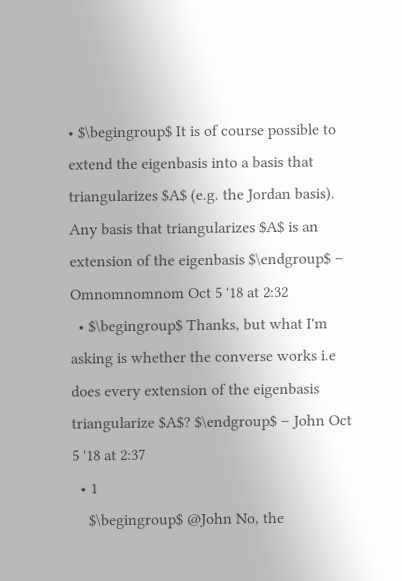• $\begingroup$ It is of course possible to extend the eigenbasis into a basis that triangularizes $A$ (e.g. the Jordan basis). Any basis that triangularizes $A$ is an extension of the eigenbasis $\endgroup$ – Omnomnomnom Oct 5 '18 at 2:32
  • $\begingroup$ Thanks, but what I'm asking is whether the converse works i.e does every extension of the eigenbasis triangularize $A$? $\endgroup$ – John Oct 5 '18 at 2:37
  • 1
    $\begingroup$ @John No, the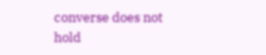converse does not hold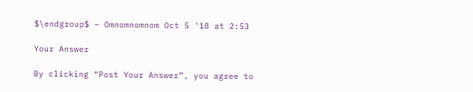$\endgroup$ – Omnomnomnom Oct 5 '18 at 2:53

Your Answer

By clicking “Post Your Answer”, you agree to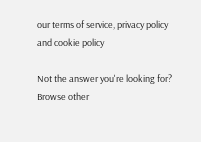our terms of service, privacy policy and cookie policy

Not the answer you're looking for? Browse other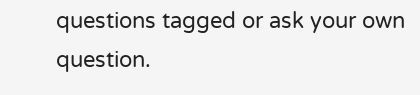questions tagged or ask your own question.